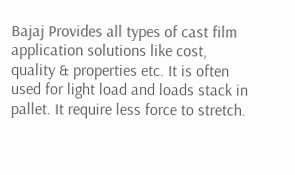Bajaj Provides all types of cast film application solutions like cost, quality & properties etc. It is often used for light load and loads stack in pallet. It require less force to stretch.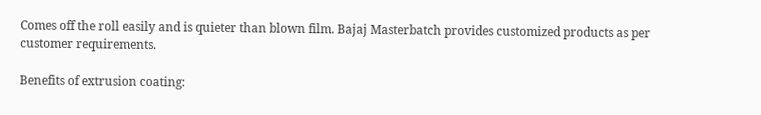Comes off the roll easily and is quieter than blown film. Bajaj Masterbatch provides customized products as per customer requirements.

Benefits of extrusion coating: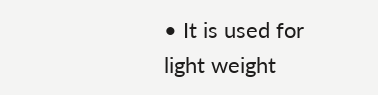• It is used for light weight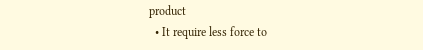product
  • It require less force to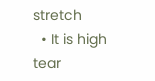stretch
  • It is high tear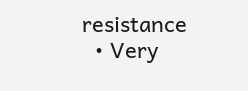resistance
  • Very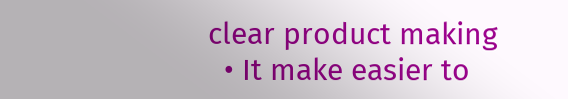clear product making
  • It make easier to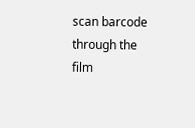scan barcode through the film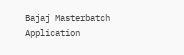Bajaj Masterbatch Application